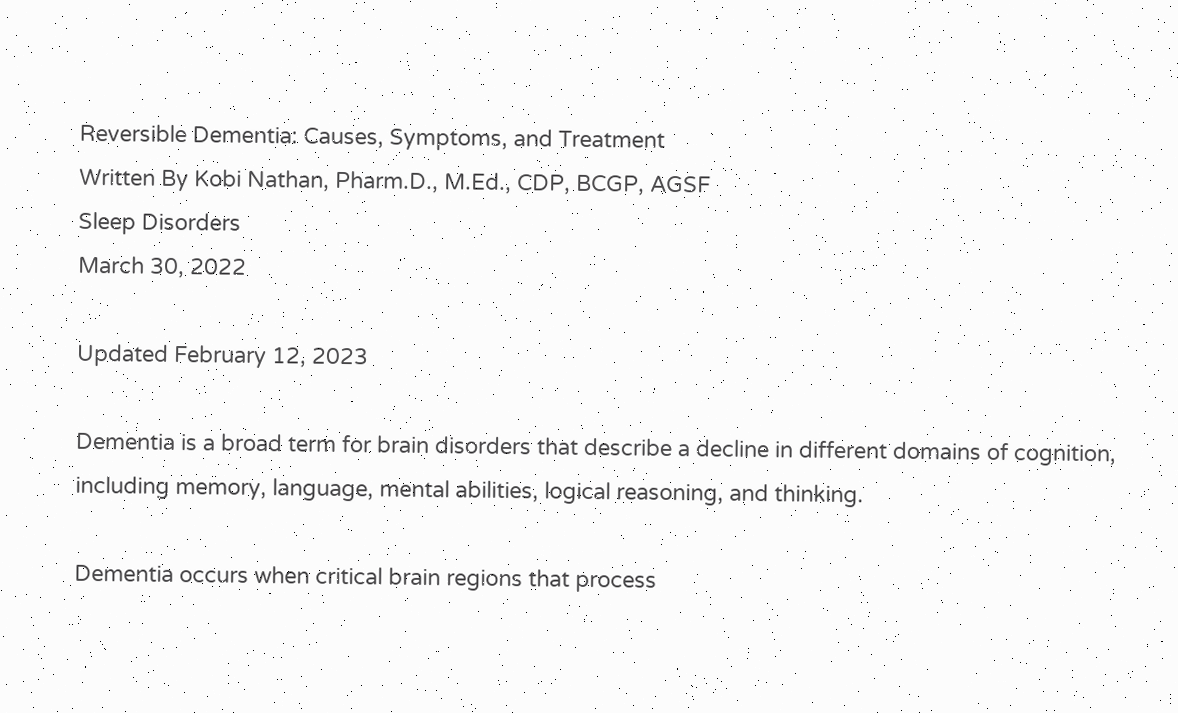Reversible Dementia: Causes, Symptoms, and Treatment
Written By Kobi Nathan, Pharm.D., M.Ed., CDP, BCGP, AGSF
Sleep Disorders
March 30, 2022

Updated February 12, 2023

Dementia is a broad term for brain disorders that describe a decline in different domains of cognition, including memory, language, mental abilities, logical reasoning, and thinking.

Dementia occurs when critical brain regions that process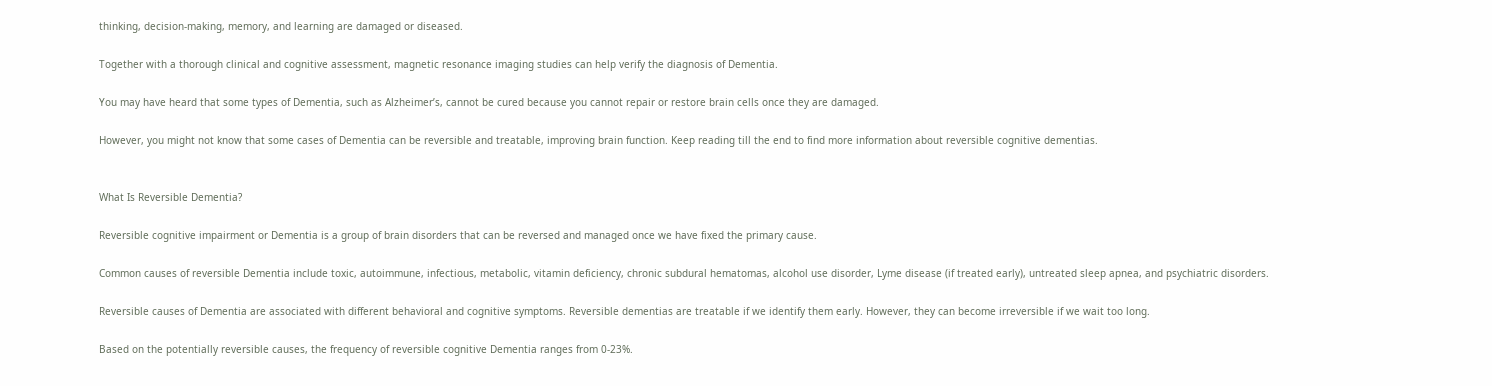thinking, decision-making, memory, and learning are damaged or diseased.

Together with a thorough clinical and cognitive assessment, magnetic resonance imaging studies can help verify the diagnosis of Dementia.

You may have heard that some types of Dementia, such as Alzheimer’s, cannot be cured because you cannot repair or restore brain cells once they are damaged.

However, you might not know that some cases of Dementia can be reversible and treatable, improving brain function. Keep reading till the end to find more information about reversible cognitive dementias.


What Is Reversible Dementia?

Reversible cognitive impairment or Dementia is a group of brain disorders that can be reversed and managed once we have fixed the primary cause.

Common causes of reversible Dementia include toxic, autoimmune, infectious, metabolic, vitamin deficiency, chronic subdural hematomas, alcohol use disorder, Lyme disease (if treated early), untreated sleep apnea, and psychiatric disorders.

Reversible causes of Dementia are associated with different behavioral and cognitive symptoms. Reversible dementias are treatable if we identify them early. However, they can become irreversible if we wait too long.

Based on the potentially reversible causes, the frequency of reversible cognitive Dementia ranges from 0-23%.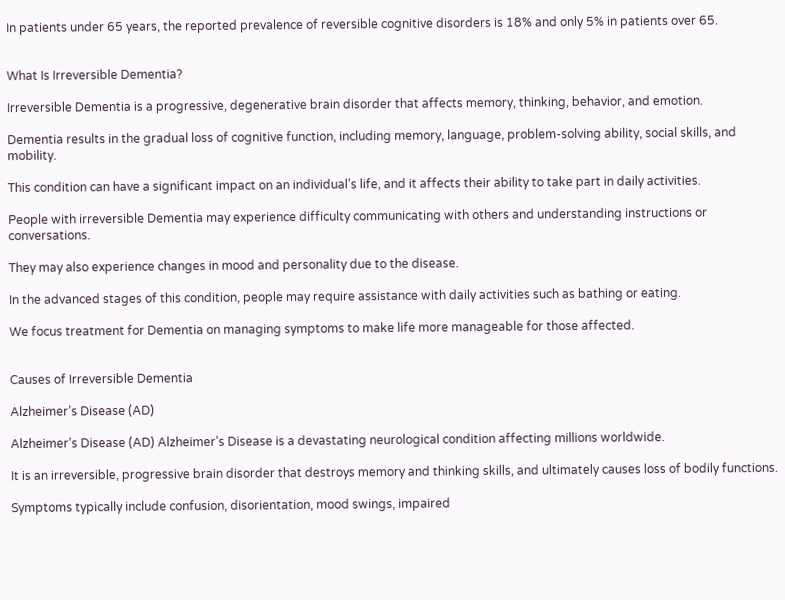In patients under 65 years, the reported prevalence of reversible cognitive disorders is 18% and only 5% in patients over 65.


What Is Irreversible Dementia?

Irreversible Dementia is a progressive, degenerative brain disorder that affects memory, thinking, behavior, and emotion.

Dementia results in the gradual loss of cognitive function, including memory, language, problem-solving ability, social skills, and mobility.

This condition can have a significant impact on an individual’s life, and it affects their ability to take part in daily activities.

People with irreversible Dementia may experience difficulty communicating with others and understanding instructions or conversations.

They may also experience changes in mood and personality due to the disease.

In the advanced stages of this condition, people may require assistance with daily activities such as bathing or eating.

We focus treatment for Dementia on managing symptoms to make life more manageable for those affected.


Causes of Irreversible Dementia

Alzheimer’s Disease (AD)

Alzheimer’s Disease (AD) Alzheimer’s Disease is a devastating neurological condition affecting millions worldwide.

It is an irreversible, progressive brain disorder that destroys memory and thinking skills, and ultimately causes loss of bodily functions.

Symptoms typically include confusion, disorientation, mood swings, impaired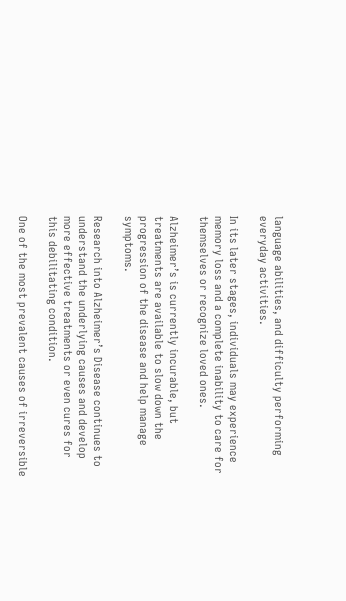language abilities, and difficulty performing everyday activities.

In its later stages, individuals may experience memory loss and a complete inability to care for themselves or recognize loved ones.

Alzheimer’s is currently incurable, but treatments are available to slow down the progression of the disease and help manage symptoms.

Research into Alzheimer’s Disease continues to understand the underlying causes and develop more effective treatments or even cures for this debilitating condition.

One of the most prevalent causes of irreversible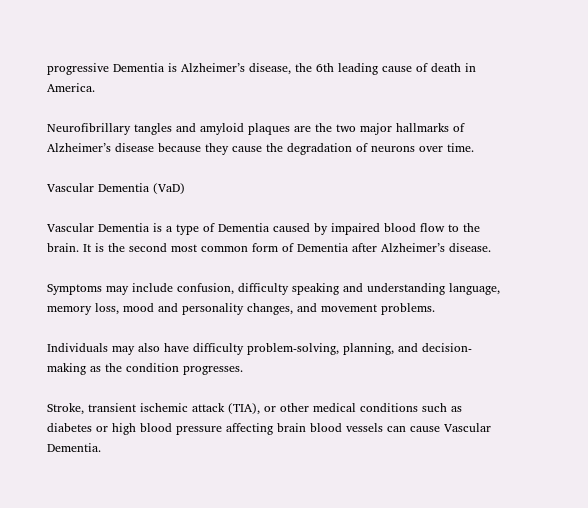progressive Dementia is Alzheimer’s disease, the 6th leading cause of death in America.

Neurofibrillary tangles and amyloid plaques are the two major hallmarks of Alzheimer’s disease because they cause the degradation of neurons over time.

Vascular Dementia (VaD)

Vascular Dementia is a type of Dementia caused by impaired blood flow to the brain. It is the second most common form of Dementia after Alzheimer’s disease.

Symptoms may include confusion, difficulty speaking and understanding language, memory loss, mood and personality changes, and movement problems.

Individuals may also have difficulty problem-solving, planning, and decision-making as the condition progresses.

Stroke, transient ischemic attack (TIA), or other medical conditions such as diabetes or high blood pressure affecting brain blood vessels can cause Vascular Dementia.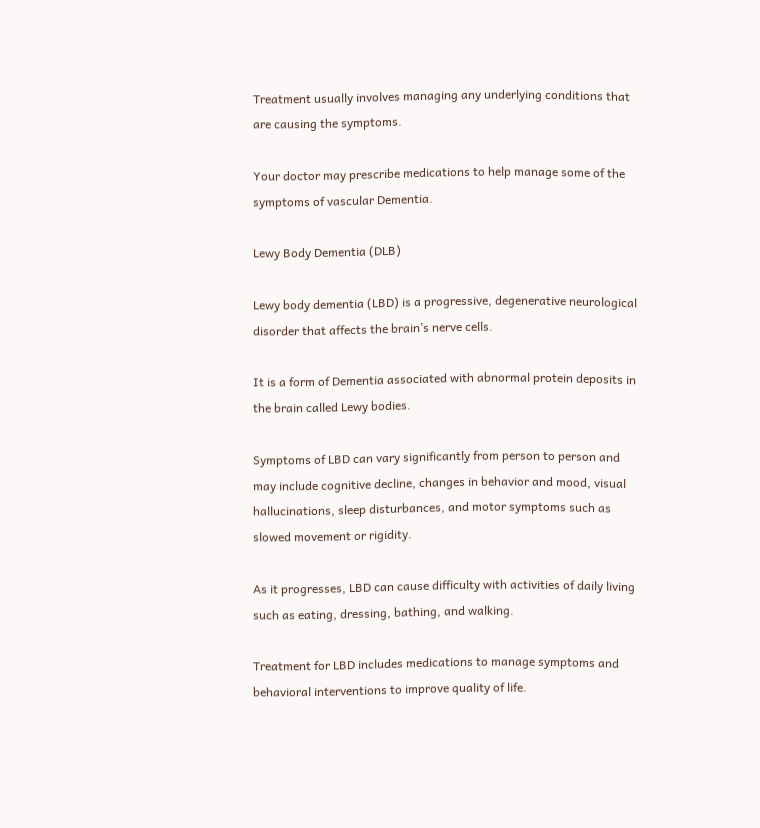Treatment usually involves managing any underlying conditions that are causing the symptoms.

Your doctor may prescribe medications to help manage some of the symptoms of vascular Dementia.

Lewy Body Dementia (DLB)

Lewy body dementia (LBD) is a progressive, degenerative neurological disorder that affects the brain’s nerve cells.

It is a form of Dementia associated with abnormal protein deposits in the brain called Lewy bodies.

Symptoms of LBD can vary significantly from person to person and may include cognitive decline, changes in behavior and mood, visual hallucinations, sleep disturbances, and motor symptoms such as slowed movement or rigidity.

As it progresses, LBD can cause difficulty with activities of daily living such as eating, dressing, bathing, and walking.

Treatment for LBD includes medications to manage symptoms and behavioral interventions to improve quality of life.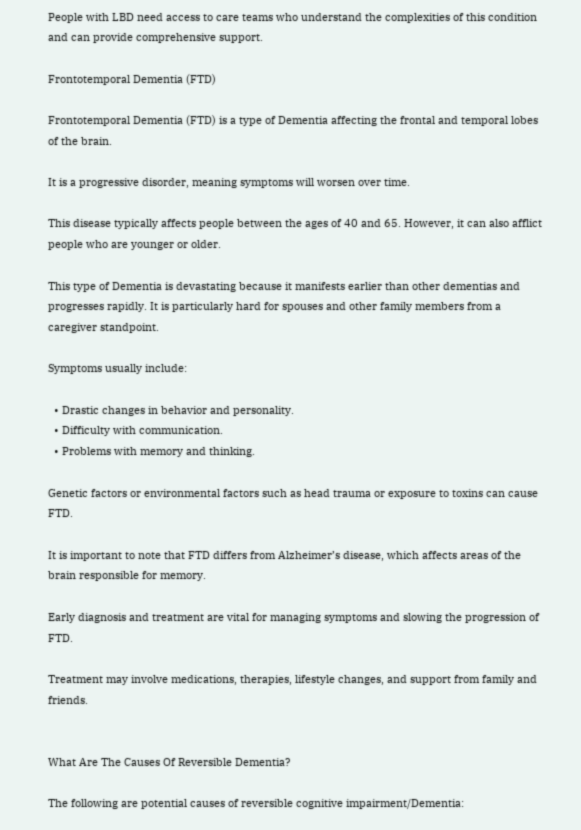People with LBD need access to care teams who understand the complexities of this condition and can provide comprehensive support.

Frontotemporal Dementia (FTD)

Frontotemporal Dementia (FTD) is a type of Dementia affecting the frontal and temporal lobes of the brain.

It is a progressive disorder, meaning symptoms will worsen over time.

This disease typically affects people between the ages of 40 and 65. However, it can also afflict people who are younger or older.

This type of Dementia is devastating because it manifests earlier than other dementias and progresses rapidly. It is particularly hard for spouses and other family members from a caregiver standpoint.

Symptoms usually include:

  • Drastic changes in behavior and personality.
  • Difficulty with communication.
  • Problems with memory and thinking.

Genetic factors or environmental factors such as head trauma or exposure to toxins can cause FTD.

It is important to note that FTD differs from Alzheimer’s disease, which affects areas of the brain responsible for memory.

Early diagnosis and treatment are vital for managing symptoms and slowing the progression of FTD.

Treatment may involve medications, therapies, lifestyle changes, and support from family and friends.


What Are The Causes Of Reversible Dementia?

The following are potential causes of reversible cognitive impairment/Dementia: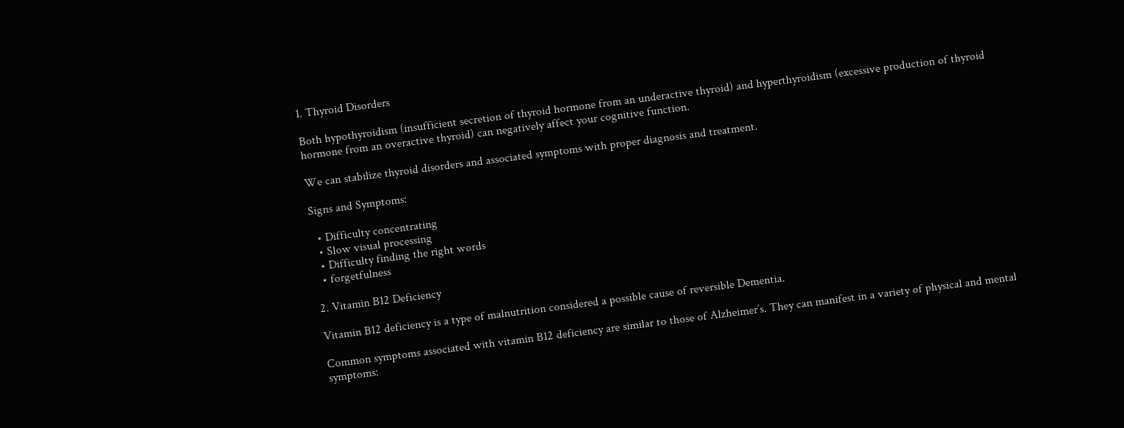1. Thyroid Disorders

Both hypothyroidism (insufficient secretion of thyroid hormone from an underactive thyroid) and hyperthyroidism (excessive production of thyroid hormone from an overactive thyroid) can negatively affect your cognitive function.

We can stabilize thyroid disorders and associated symptoms with proper diagnosis and treatment.

Signs and Symptoms:

  • Difficulty concentrating
  • Slow visual processing
  • Difficulty finding the right words
  • forgetfulness

2. Vitamin B12 Deficiency

Vitamin B12 deficiency is a type of malnutrition considered a possible cause of reversible Dementia.

Common symptoms associated with vitamin B12 deficiency are similar to those of Alzheimer’s. They can manifest in a variety of physical and mental symptoms: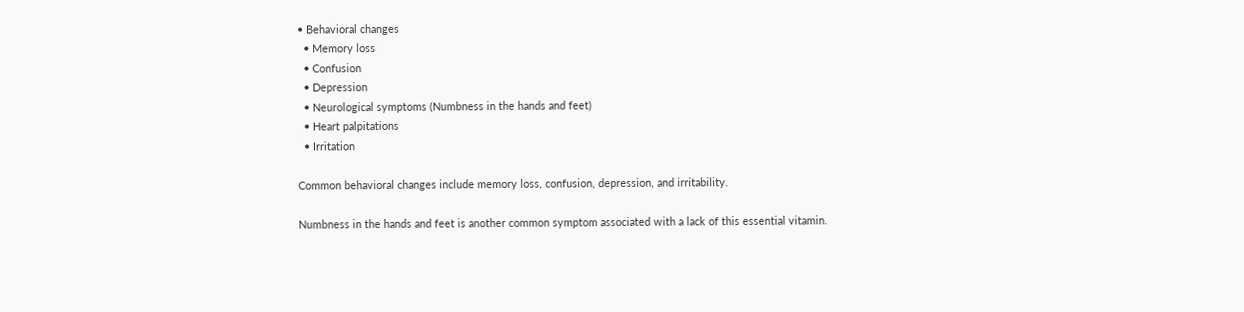• Behavioral changes
  • Memory loss
  • Confusion
  • Depression
  • Neurological symptoms (Numbness in the hands and feet)
  • Heart palpitations
  • Irritation

Common behavioral changes include memory loss, confusion, depression, and irritability.

Numbness in the hands and feet is another common symptom associated with a lack of this essential vitamin.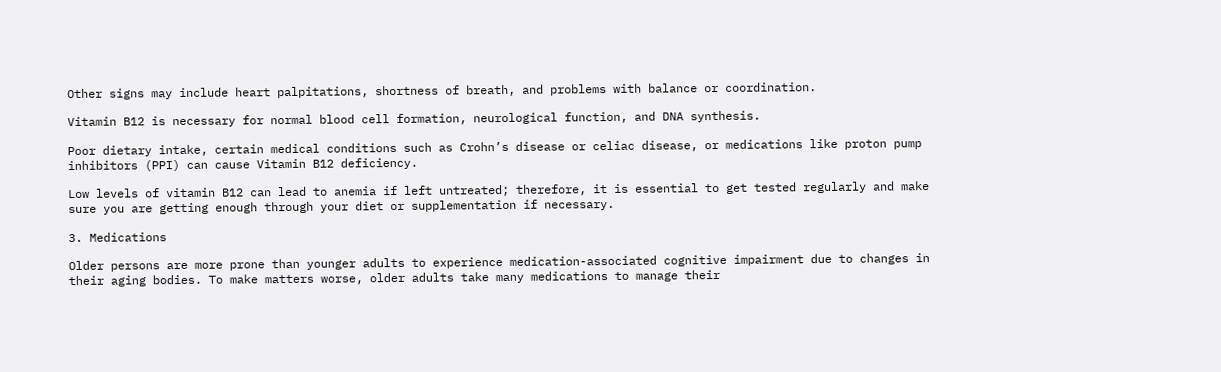Other signs may include heart palpitations, shortness of breath, and problems with balance or coordination.

Vitamin B12 is necessary for normal blood cell formation, neurological function, and DNA synthesis.

Poor dietary intake, certain medical conditions such as Crohn’s disease or celiac disease, or medications like proton pump inhibitors (PPI) can cause Vitamin B12 deficiency.

Low levels of vitamin B12 can lead to anemia if left untreated; therefore, it is essential to get tested regularly and make sure you are getting enough through your diet or supplementation if necessary.

3. Medications

Older persons are more prone than younger adults to experience medication-associated cognitive impairment due to changes in their aging bodies. To make matters worse, older adults take many medications to manage their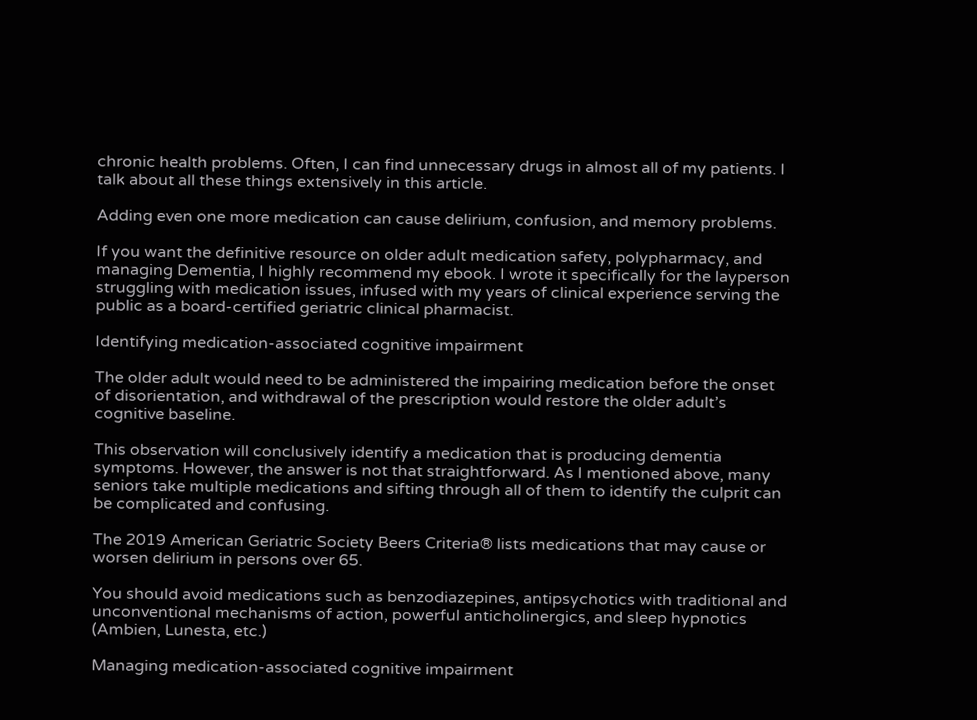chronic health problems. Often, I can find unnecessary drugs in almost all of my patients. I talk about all these things extensively in this article.

Adding even one more medication can cause delirium, confusion, and memory problems.

If you want the definitive resource on older adult medication safety, polypharmacy, and managing Dementia, I highly recommend my ebook. I wrote it specifically for the layperson struggling with medication issues, infused with my years of clinical experience serving the public as a board-certified geriatric clinical pharmacist.

Identifying medication-associated cognitive impairment

The older adult would need to be administered the impairing medication before the onset of disorientation, and withdrawal of the prescription would restore the older adult’s cognitive baseline.

This observation will conclusively identify a medication that is producing dementia symptoms. However, the answer is not that straightforward. As I mentioned above, many seniors take multiple medications and sifting through all of them to identify the culprit can be complicated and confusing.

The 2019 American Geriatric Society Beers Criteria® lists medications that may cause or worsen delirium in persons over 65.

You should avoid medications such as benzodiazepines, antipsychotics with traditional and unconventional mechanisms of action, powerful anticholinergics, and sleep hypnotics (Ambien, Lunesta, etc.)

Managing medication-associated cognitive impairment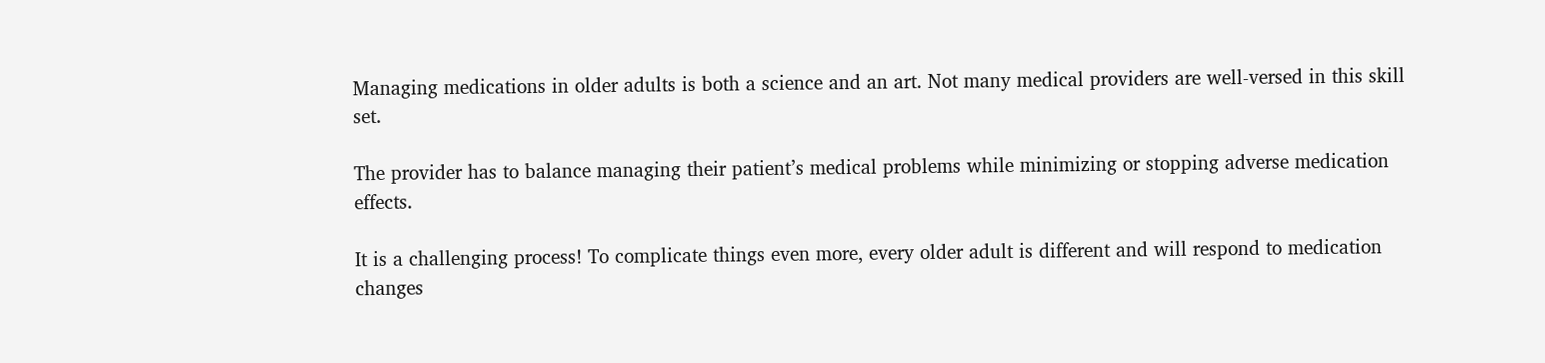Managing medications in older adults is both a science and an art. Not many medical providers are well-versed in this skill set.

The provider has to balance managing their patient’s medical problems while minimizing or stopping adverse medication effects.

It is a challenging process! To complicate things even more, every older adult is different and will respond to medication changes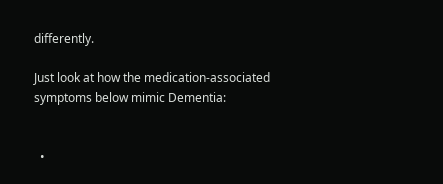differently.

Just look at how the medication-associated symptoms below mimic Dementia:


  •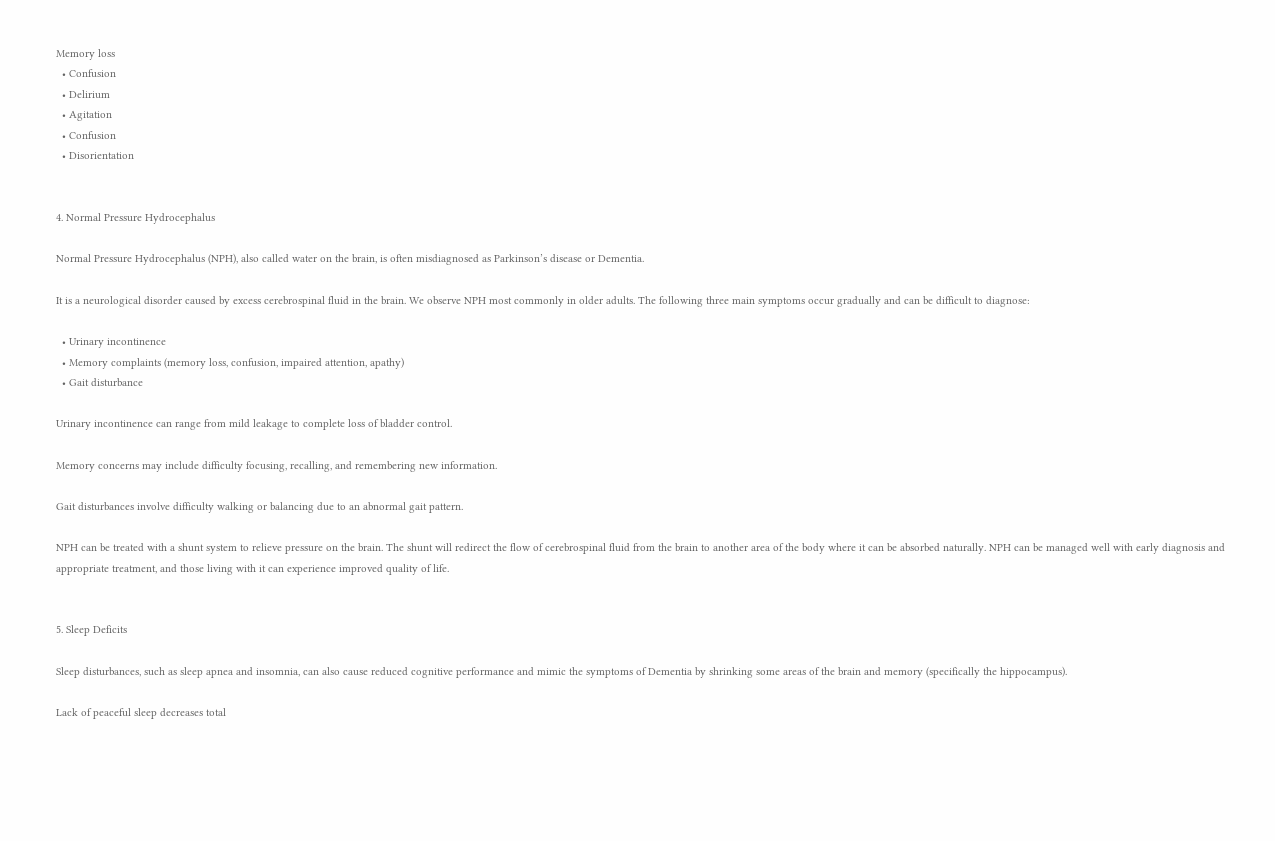Memory loss
  • Confusion
  • Delirium
  • Agitation
  • Confusion
  • Disorientation


4. Normal Pressure Hydrocephalus

Normal Pressure Hydrocephalus (NPH), also called water on the brain, is often misdiagnosed as Parkinson’s disease or Dementia.

It is a neurological disorder caused by excess cerebrospinal fluid in the brain. We observe NPH most commonly in older adults. The following three main symptoms occur gradually and can be difficult to diagnose:

  • Urinary incontinence
  • Memory complaints (memory loss, confusion, impaired attention, apathy)
  • Gait disturbance

Urinary incontinence can range from mild leakage to complete loss of bladder control.

Memory concerns may include difficulty focusing, recalling, and remembering new information.

Gait disturbances involve difficulty walking or balancing due to an abnormal gait pattern.

NPH can be treated with a shunt system to relieve pressure on the brain. The shunt will redirect the flow of cerebrospinal fluid from the brain to another area of the body where it can be absorbed naturally. NPH can be managed well with early diagnosis and appropriate treatment, and those living with it can experience improved quality of life.


5. Sleep Deficits

Sleep disturbances, such as sleep apnea and insomnia, can also cause reduced cognitive performance and mimic the symptoms of Dementia by shrinking some areas of the brain and memory (specifically the hippocampus).

Lack of peaceful sleep decreases total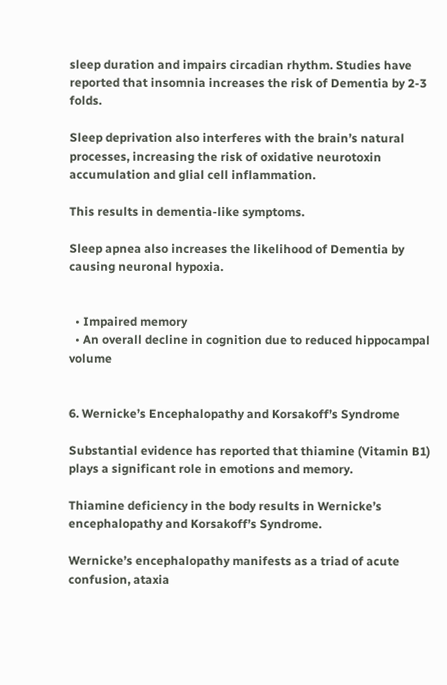sleep duration and impairs circadian rhythm. Studies have reported that insomnia increases the risk of Dementia by 2-3 folds.

Sleep deprivation also interferes with the brain’s natural processes, increasing the risk of oxidative neurotoxin accumulation and glial cell inflammation.

This results in dementia-like symptoms.

Sleep apnea also increases the likelihood of Dementia by causing neuronal hypoxia.


  • Impaired memory
  • An overall decline in cognition due to reduced hippocampal volume


6. Wernicke’s Encephalopathy and Korsakoff’s Syndrome

Substantial evidence has reported that thiamine (Vitamin B1) plays a significant role in emotions and memory.

Thiamine deficiency in the body results in Wernicke’s encephalopathy and Korsakoff’s Syndrome.

Wernicke’s encephalopathy manifests as a triad of acute confusion, ataxia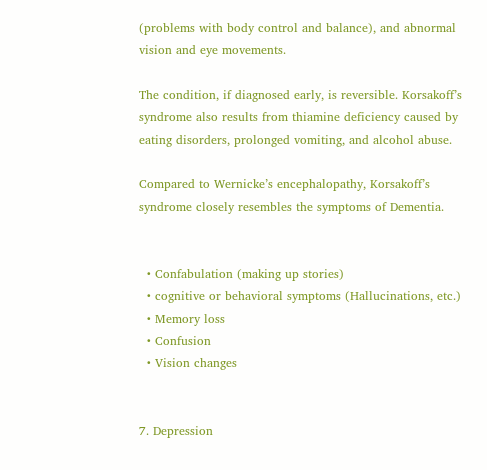(problems with body control and balance), and abnormal vision and eye movements.

The condition, if diagnosed early, is reversible. Korsakoff’s syndrome also results from thiamine deficiency caused by eating disorders, prolonged vomiting, and alcohol abuse.

Compared to Wernicke’s encephalopathy, Korsakoff’s syndrome closely resembles the symptoms of Dementia.


  • Confabulation (making up stories)
  • cognitive or behavioral symptoms (Hallucinations, etc.)
  • Memory loss
  • Confusion
  • Vision changes


7. Depression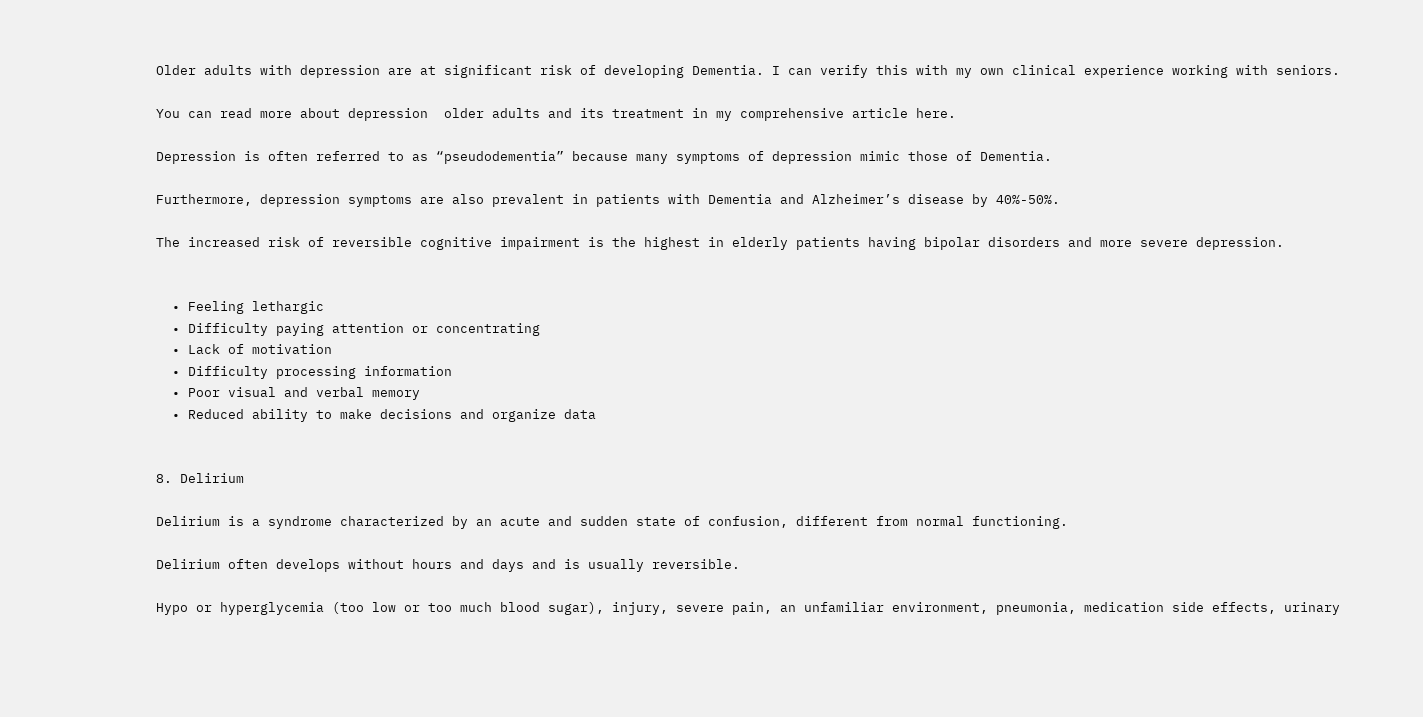Older adults with depression are at significant risk of developing Dementia. I can verify this with my own clinical experience working with seniors.

You can read more about depression  older adults and its treatment in my comprehensive article here.

Depression is often referred to as “pseudodementia” because many symptoms of depression mimic those of Dementia.

Furthermore, depression symptoms are also prevalent in patients with Dementia and Alzheimer’s disease by 40%-50%.

The increased risk of reversible cognitive impairment is the highest in elderly patients having bipolar disorders and more severe depression.


  • Feeling lethargic
  • Difficulty paying attention or concentrating
  • Lack of motivation
  • Difficulty processing information
  • Poor visual and verbal memory
  • Reduced ability to make decisions and organize data


8. Delirium

Delirium is a syndrome characterized by an acute and sudden state of confusion, different from normal functioning.

Delirium often develops without hours and days and is usually reversible.

Hypo or hyperglycemia (too low or too much blood sugar), injury, severe pain, an unfamiliar environment, pneumonia, medication side effects, urinary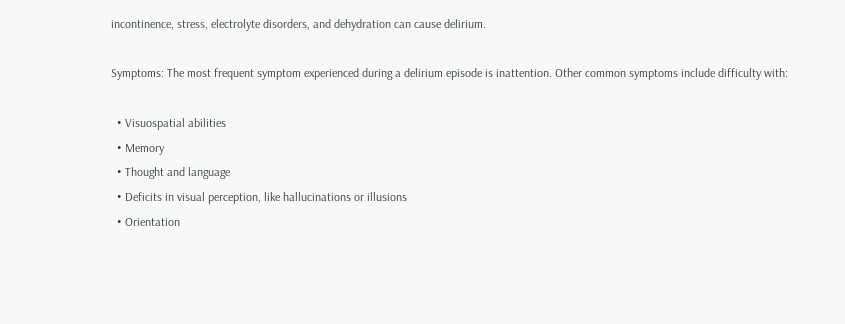incontinence, stress, electrolyte disorders, and dehydration can cause delirium.

Symptoms: The most frequent symptom experienced during a delirium episode is inattention. Other common symptoms include difficulty with:

  • Visuospatial abilities
  • Memory
  • Thought and language
  • Deficits in visual perception, like hallucinations or illusions
  • Orientation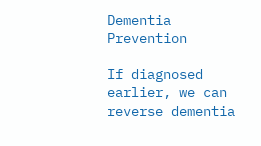Dementia Prevention

If diagnosed earlier, we can reverse dementia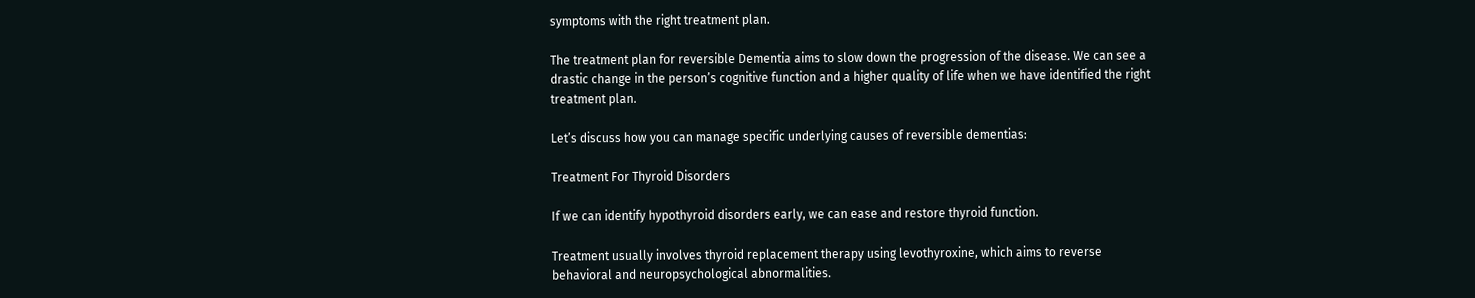symptoms with the right treatment plan.

The treatment plan for reversible Dementia aims to slow down the progression of the disease. We can see a drastic change in the person’s cognitive function and a higher quality of life when we have identified the right treatment plan.

Let’s discuss how you can manage specific underlying causes of reversible dementias:

Treatment For Thyroid Disorders

If we can identify hypothyroid disorders early, we can ease and restore thyroid function.

Treatment usually involves thyroid replacement therapy using levothyroxine, which aims to reverse behavioral and neuropsychological abnormalities.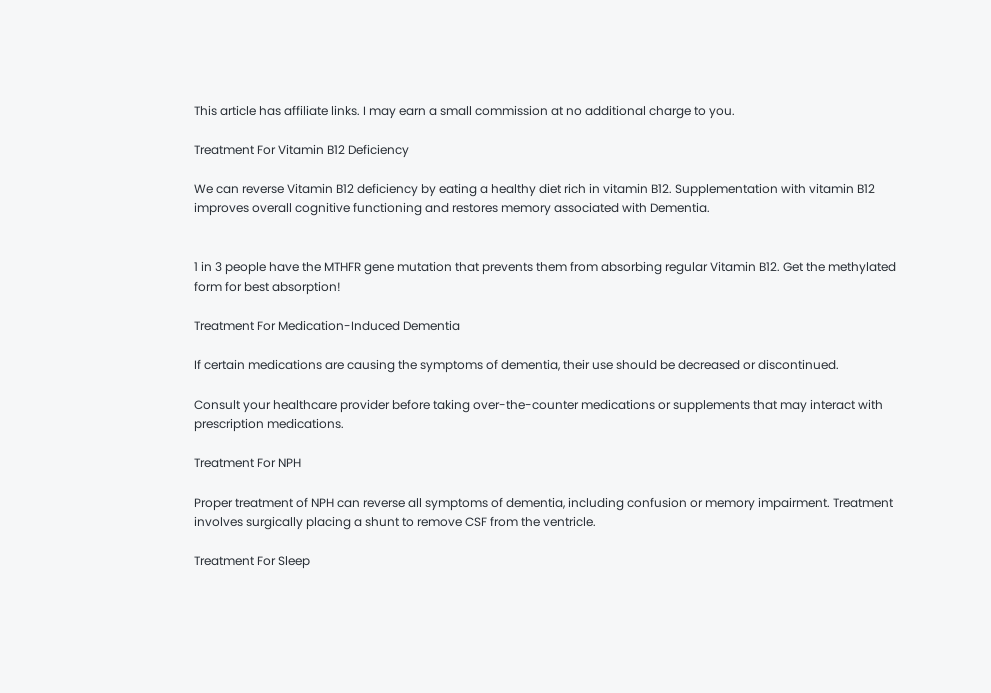This article has affiliate links. I may earn a small commission at no additional charge to you.

Treatment For Vitamin B12 Deficiency

We can reverse Vitamin B12 deficiency by eating a healthy diet rich in vitamin B12. Supplementation with vitamin B12 improves overall cognitive functioning and restores memory associated with Dementia.


1 in 3 people have the MTHFR gene mutation that prevents them from absorbing regular Vitamin B12. Get the methylated form for best absorption!

Treatment For Medication-Induced Dementia

If certain medications are causing the symptoms of dementia, their use should be decreased or discontinued.

Consult your healthcare provider before taking over-the-counter medications or supplements that may interact with prescription medications.

Treatment For NPH

Proper treatment of NPH can reverse all symptoms of dementia, including confusion or memory impairment. Treatment involves surgically placing a shunt to remove CSF from the ventricle.

Treatment For Sleep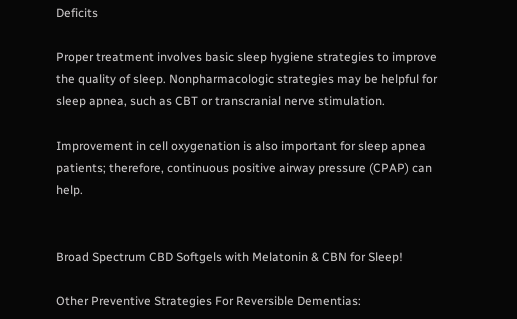Deficits

Proper treatment involves basic sleep hygiene strategies to improve the quality of sleep. Nonpharmacologic strategies may be helpful for sleep apnea, such as CBT or transcranial nerve stimulation.

Improvement in cell oxygenation is also important for sleep apnea patients; therefore, continuous positive airway pressure (CPAP) can help.


Broad Spectrum CBD Softgels with Melatonin & CBN for Sleep!

Other Preventive Strategies For Reversible Dementias: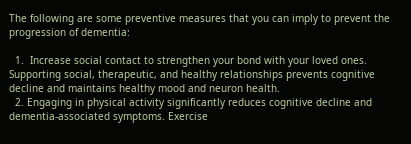The following are some preventive measures that you can imply to prevent the progression of dementia:

  1.  Increase social contact to strengthen your bond with your loved ones. Supporting social, therapeutic, and healthy relationships prevents cognitive decline and maintains healthy mood and neuron health.
  2. Engaging in physical activity significantly reduces cognitive decline and dementia-associated symptoms. Exercise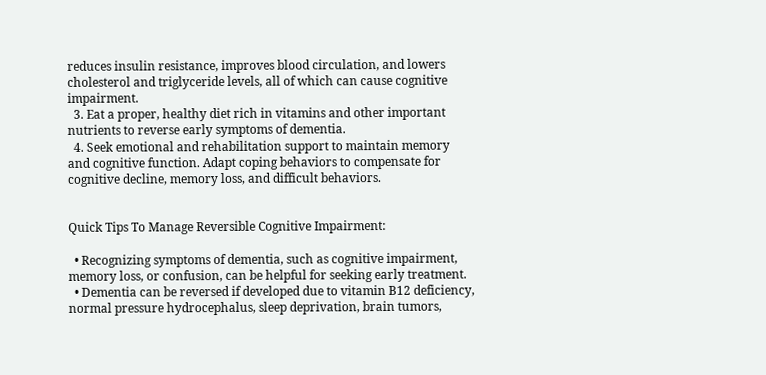reduces insulin resistance, improves blood circulation, and lowers cholesterol and triglyceride levels, all of which can cause cognitive impairment.
  3. Eat a proper, healthy diet rich in vitamins and other important nutrients to reverse early symptoms of dementia.
  4. Seek emotional and rehabilitation support to maintain memory and cognitive function. Adapt coping behaviors to compensate for cognitive decline, memory loss, and difficult behaviors.


Quick Tips To Manage Reversible Cognitive Impairment:

  • Recognizing symptoms of dementia, such as cognitive impairment, memory loss, or confusion, can be helpful for seeking early treatment.
  • Dementia can be reversed if developed due to vitamin B12 deficiency, normal pressure hydrocephalus, sleep deprivation, brain tumors,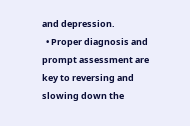and depression.
  • Proper diagnosis and prompt assessment are key to reversing and slowing down the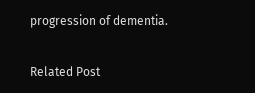progression of dementia.

Related Post